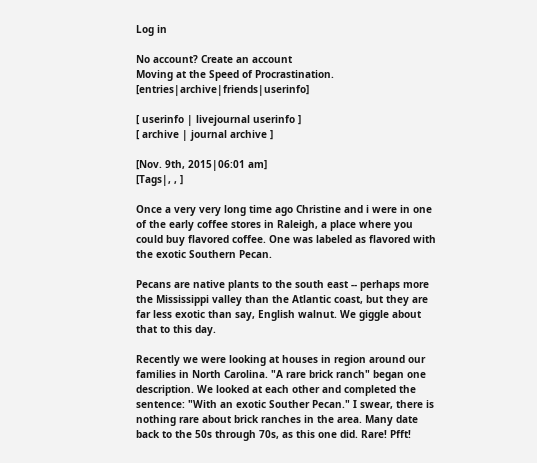Log in

No account? Create an account
Moving at the Speed of Procrastination. [entries|archive|friends|userinfo]

[ userinfo | livejournal userinfo ]
[ archive | journal archive ]

[Nov. 9th, 2015|06:01 am]
[Tags|, , ]

Once a very very long time ago Christine and i were in one of the early coffee stores in Raleigh, a place where you could buy flavored coffee. One was labeled as flavored with the exotic Southern Pecan.

Pecans are native plants to the south east -- perhaps more the Mississippi valley than the Atlantic coast, but they are far less exotic than say, English walnut. We giggle about that to this day.

Recently we were looking at houses in region around our families in North Carolina. "A rare brick ranch" began one description. We looked at each other and completed the sentence: "With an exotic Souther Pecan." I swear, there is nothing rare about brick ranches in the area. Many date back to the 50s through 70s, as this one did. Rare! Pfft!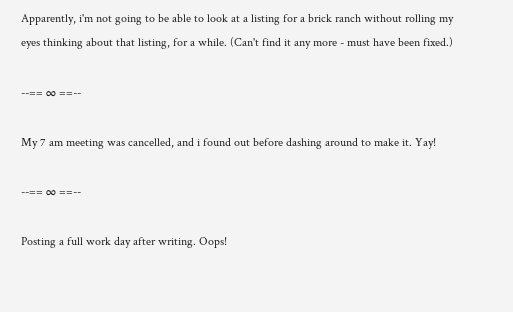Apparently, i'm not going to be able to look at a listing for a brick ranch without rolling my eyes thinking about that listing, for a while. (Can't find it any more - must have been fixed.)

--== ∞ ==--

My 7 am meeting was cancelled, and i found out before dashing around to make it. Yay!

--== ∞ ==--

Posting a full work day after writing. Oops!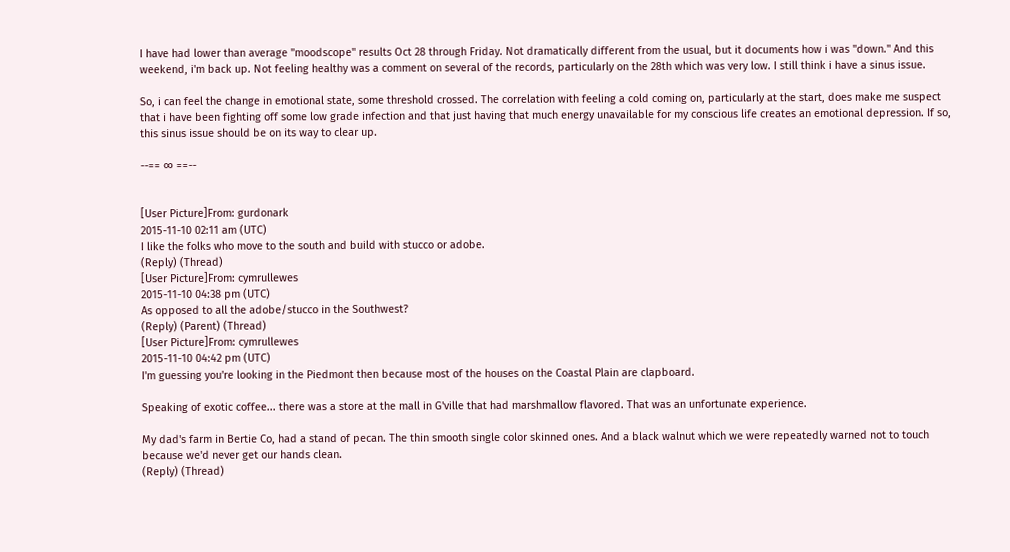I have had lower than average "moodscope" results Oct 28 through Friday. Not dramatically different from the usual, but it documents how i was "down." And this weekend, i'm back up. Not feeling healthy was a comment on several of the records, particularly on the 28th which was very low. I still think i have a sinus issue.

So, i can feel the change in emotional state, some threshold crossed. The correlation with feeling a cold coming on, particularly at the start, does make me suspect that i have been fighting off some low grade infection and that just having that much energy unavailable for my conscious life creates an emotional depression. If so, this sinus issue should be on its way to clear up.

--== ∞ ==--


[User Picture]From: gurdonark
2015-11-10 02:11 am (UTC)
I like the folks who move to the south and build with stucco or adobe.
(Reply) (Thread)
[User Picture]From: cymrullewes
2015-11-10 04:38 pm (UTC)
As opposed to all the adobe/stucco in the Southwest?
(Reply) (Parent) (Thread)
[User Picture]From: cymrullewes
2015-11-10 04:42 pm (UTC)
I'm guessing you're looking in the Piedmont then because most of the houses on the Coastal Plain are clapboard.

Speaking of exotic coffee... there was a store at the mall in G'ville that had marshmallow flavored. That was an unfortunate experience.

My dad's farm in Bertie Co, had a stand of pecan. The thin smooth single color skinned ones. And a black walnut which we were repeatedly warned not to touch because we'd never get our hands clean.
(Reply) (Thread)